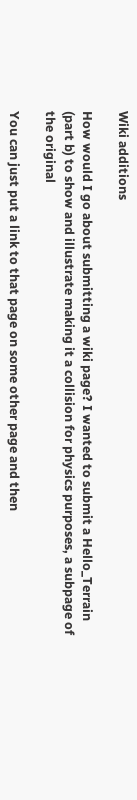Wiki additions

How would I go about submitting a wiki page? I wanted to submit a Hello_Terrain (part b) to show and illustrate making it a collision for physics purposes, a subpage of the original

You can just put a link to that page on some other page and then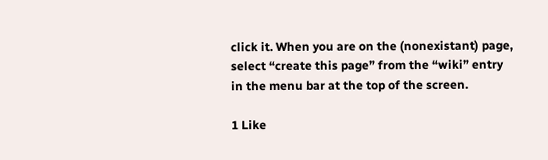click it. When you are on the (nonexistant) page, select “create this page” from the “wiki” entry in the menu bar at the top of the screen.

1 Like